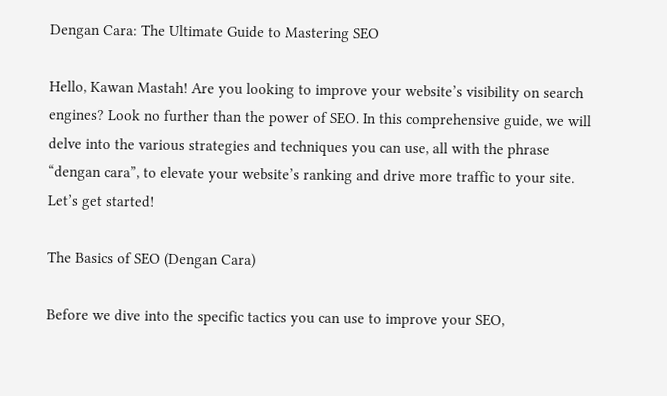Dengan Cara: The Ultimate Guide to Mastering SEO

Hello, Kawan Mastah! Are you looking to improve your website’s visibility on search engines? Look no further than the power of SEO. In this comprehensive guide, we will delve into the various strategies and techniques you can use, all with the phrase “dengan cara”, to elevate your website’s ranking and drive more traffic to your site. Let’s get started!

The Basics of SEO (Dengan Cara)

Before we dive into the specific tactics you can use to improve your SEO,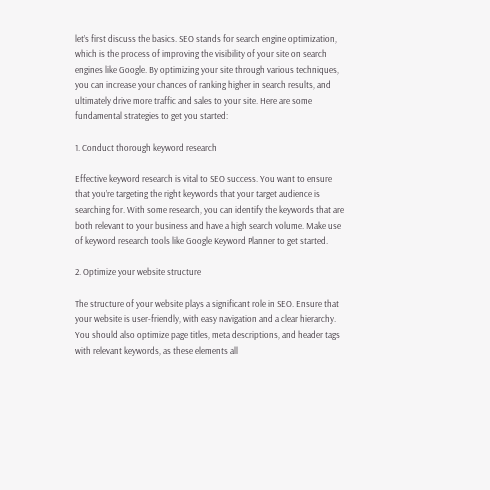let’s first discuss the basics. SEO stands for search engine optimization, which is the process of improving the visibility of your site on search engines like Google. By optimizing your site through various techniques, you can increase your chances of ranking higher in search results, and ultimately drive more traffic and sales to your site. Here are some fundamental strategies to get you started:

1. Conduct thorough keyword research

Effective keyword research is vital to SEO success. You want to ensure that you’re targeting the right keywords that your target audience is searching for. With some research, you can identify the keywords that are both relevant to your business and have a high search volume. Make use of keyword research tools like Google Keyword Planner to get started.

2. Optimize your website structure

The structure of your website plays a significant role in SEO. Ensure that your website is user-friendly, with easy navigation and a clear hierarchy. You should also optimize page titles, meta descriptions, and header tags with relevant keywords, as these elements all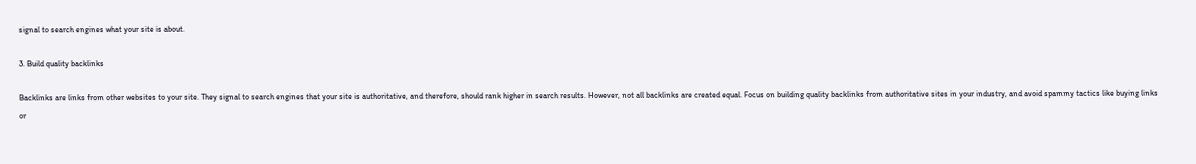signal to search engines what your site is about.

3. Build quality backlinks

Backlinks are links from other websites to your site. They signal to search engines that your site is authoritative, and therefore, should rank higher in search results. However, not all backlinks are created equal. Focus on building quality backlinks from authoritative sites in your industry, and avoid spammy tactics like buying links or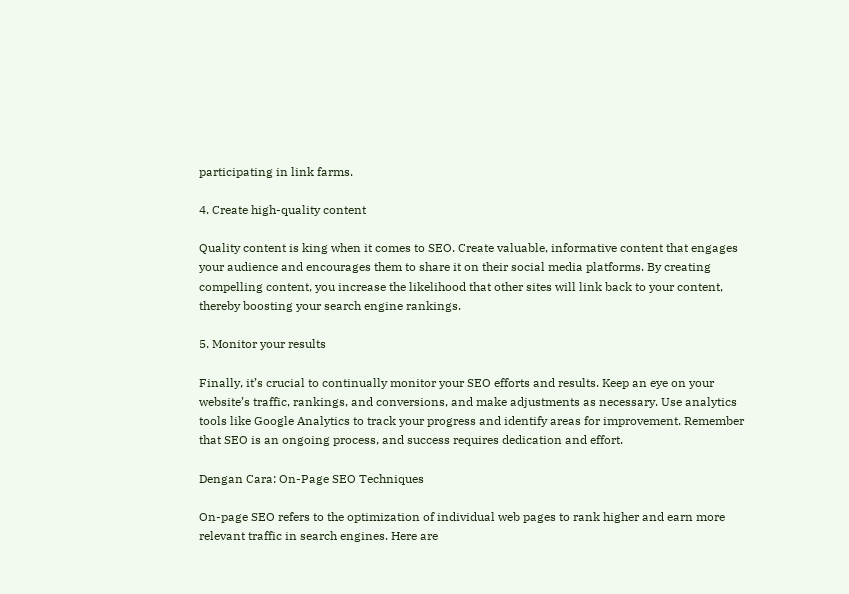participating in link farms.

4. Create high-quality content

Quality content is king when it comes to SEO. Create valuable, informative content that engages your audience and encourages them to share it on their social media platforms. By creating compelling content, you increase the likelihood that other sites will link back to your content, thereby boosting your search engine rankings.

5. Monitor your results

Finally, it’s crucial to continually monitor your SEO efforts and results. Keep an eye on your website’s traffic, rankings, and conversions, and make adjustments as necessary. Use analytics tools like Google Analytics to track your progress and identify areas for improvement. Remember that SEO is an ongoing process, and success requires dedication and effort.

Dengan Cara: On-Page SEO Techniques

On-page SEO refers to the optimization of individual web pages to rank higher and earn more relevant traffic in search engines. Here are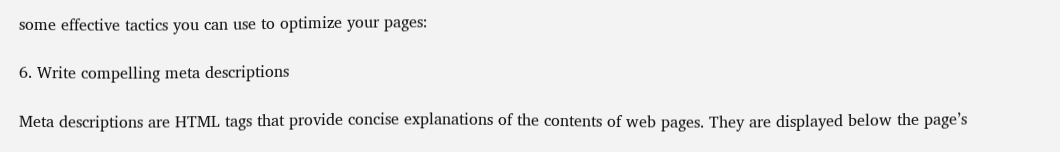some effective tactics you can use to optimize your pages:

6. Write compelling meta descriptions

Meta descriptions are HTML tags that provide concise explanations of the contents of web pages. They are displayed below the page’s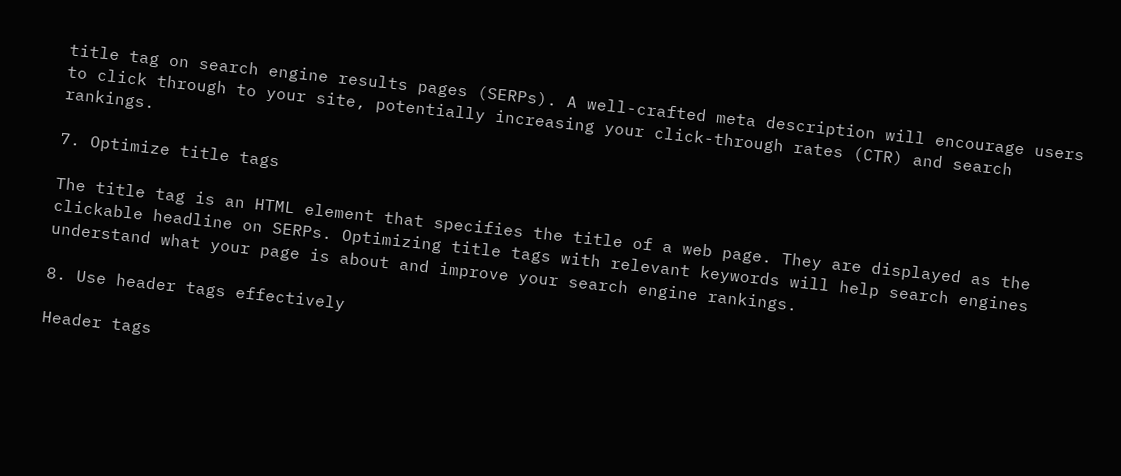title tag on search engine results pages (SERPs). A well-crafted meta description will encourage users to click through to your site, potentially increasing your click-through rates (CTR) and search rankings.

7. Optimize title tags

The title tag is an HTML element that specifies the title of a web page. They are displayed as the clickable headline on SERPs. Optimizing title tags with relevant keywords will help search engines understand what your page is about and improve your search engine rankings.

8. Use header tags effectively

Header tags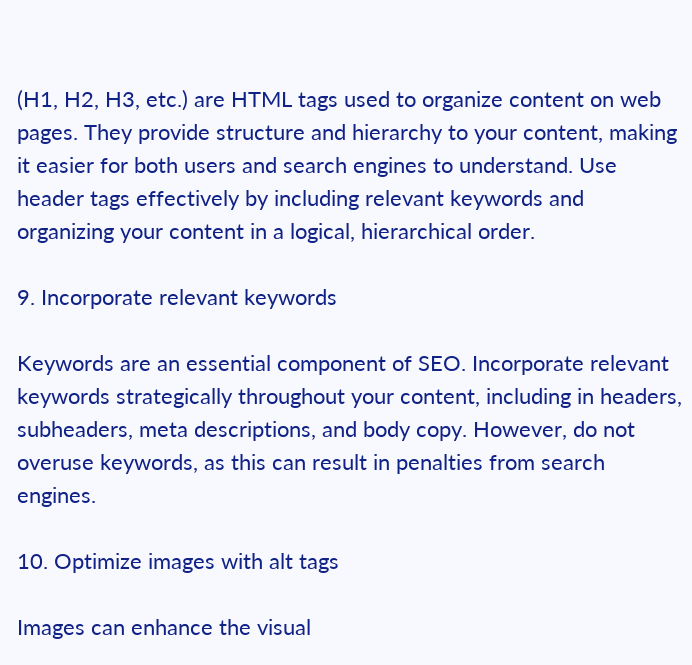(H1, H2, H3, etc.) are HTML tags used to organize content on web pages. They provide structure and hierarchy to your content, making it easier for both users and search engines to understand. Use header tags effectively by including relevant keywords and organizing your content in a logical, hierarchical order.

9. Incorporate relevant keywords

Keywords are an essential component of SEO. Incorporate relevant keywords strategically throughout your content, including in headers, subheaders, meta descriptions, and body copy. However, do not overuse keywords, as this can result in penalties from search engines.

10. Optimize images with alt tags

Images can enhance the visual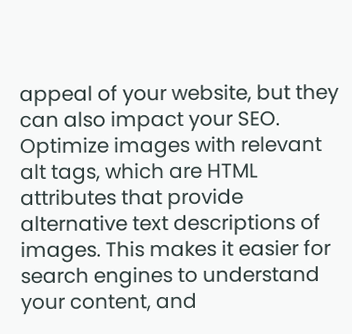appeal of your website, but they can also impact your SEO. Optimize images with relevant alt tags, which are HTML attributes that provide alternative text descriptions of images. This makes it easier for search engines to understand your content, and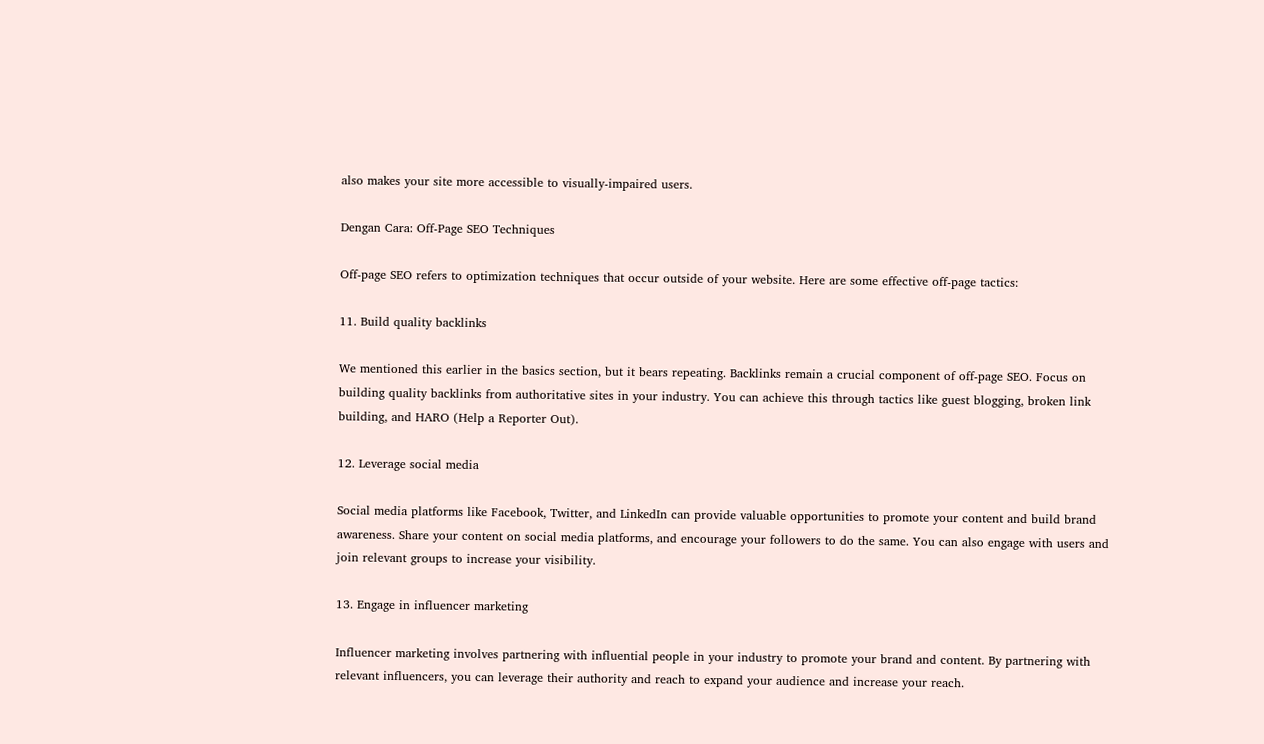also makes your site more accessible to visually-impaired users.

Dengan Cara: Off-Page SEO Techniques

Off-page SEO refers to optimization techniques that occur outside of your website. Here are some effective off-page tactics:

11. Build quality backlinks

We mentioned this earlier in the basics section, but it bears repeating. Backlinks remain a crucial component of off-page SEO. Focus on building quality backlinks from authoritative sites in your industry. You can achieve this through tactics like guest blogging, broken link building, and HARO (Help a Reporter Out).

12. Leverage social media

Social media platforms like Facebook, Twitter, and LinkedIn can provide valuable opportunities to promote your content and build brand awareness. Share your content on social media platforms, and encourage your followers to do the same. You can also engage with users and join relevant groups to increase your visibility.

13. Engage in influencer marketing

Influencer marketing involves partnering with influential people in your industry to promote your brand and content. By partnering with relevant influencers, you can leverage their authority and reach to expand your audience and increase your reach.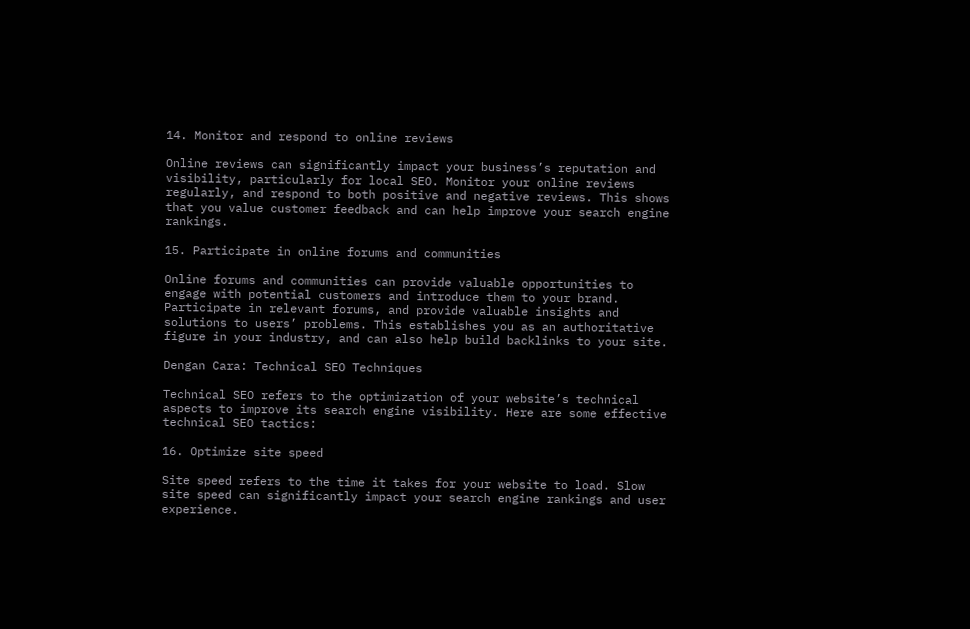14. Monitor and respond to online reviews

Online reviews can significantly impact your business’s reputation and visibility, particularly for local SEO. Monitor your online reviews regularly, and respond to both positive and negative reviews. This shows that you value customer feedback and can help improve your search engine rankings.

15. Participate in online forums and communities

Online forums and communities can provide valuable opportunities to engage with potential customers and introduce them to your brand. Participate in relevant forums, and provide valuable insights and solutions to users’ problems. This establishes you as an authoritative figure in your industry, and can also help build backlinks to your site.

Dengan Cara: Technical SEO Techniques

Technical SEO refers to the optimization of your website’s technical aspects to improve its search engine visibility. Here are some effective technical SEO tactics:

16. Optimize site speed

Site speed refers to the time it takes for your website to load. Slow site speed can significantly impact your search engine rankings and user experience.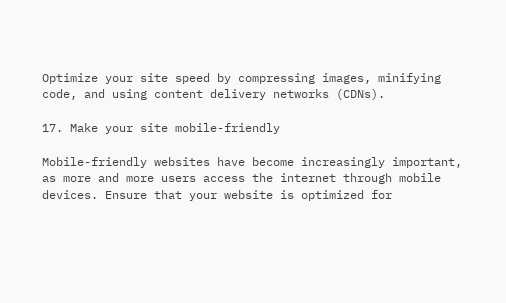Optimize your site speed by compressing images, minifying code, and using content delivery networks (CDNs).

17. Make your site mobile-friendly

Mobile-friendly websites have become increasingly important, as more and more users access the internet through mobile devices. Ensure that your website is optimized for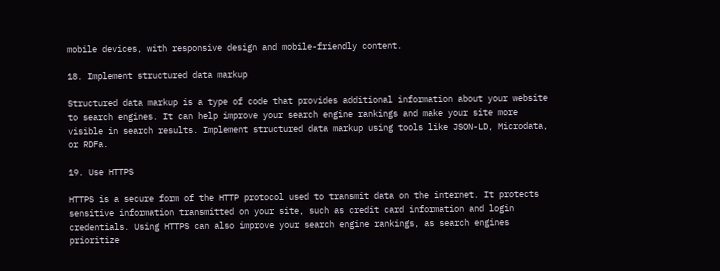mobile devices, with responsive design and mobile-friendly content.

18. Implement structured data markup

Structured data markup is a type of code that provides additional information about your website to search engines. It can help improve your search engine rankings and make your site more visible in search results. Implement structured data markup using tools like JSON-LD, Microdata, or RDFa.

19. Use HTTPS

HTTPS is a secure form of the HTTP protocol used to transmit data on the internet. It protects sensitive information transmitted on your site, such as credit card information and login credentials. Using HTTPS can also improve your search engine rankings, as search engines prioritize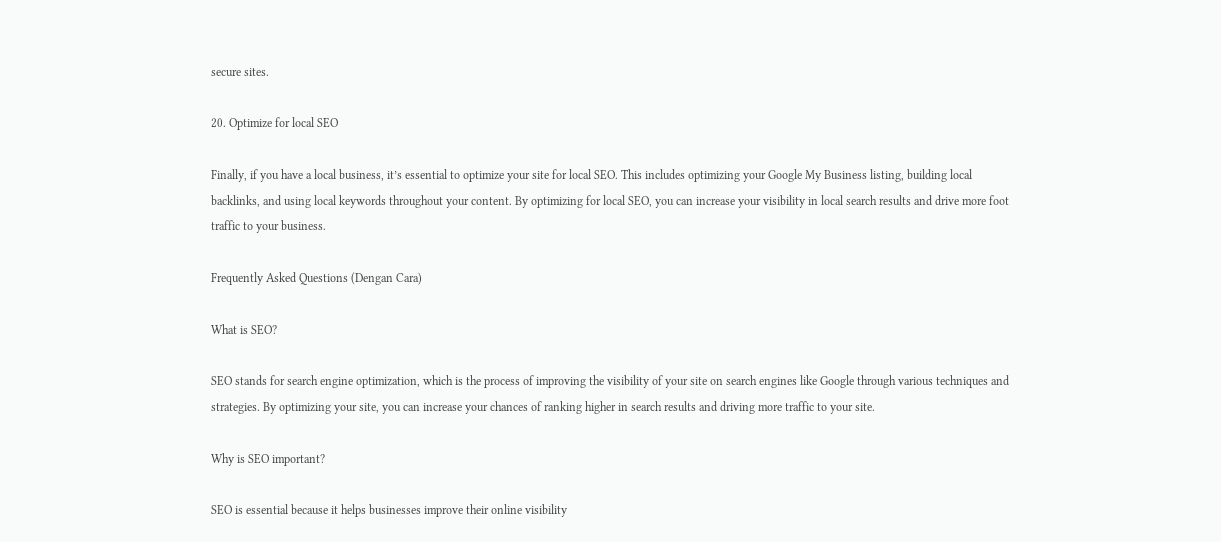secure sites.

20. Optimize for local SEO

Finally, if you have a local business, it’s essential to optimize your site for local SEO. This includes optimizing your Google My Business listing, building local backlinks, and using local keywords throughout your content. By optimizing for local SEO, you can increase your visibility in local search results and drive more foot traffic to your business.

Frequently Asked Questions (Dengan Cara)

What is SEO?

SEO stands for search engine optimization, which is the process of improving the visibility of your site on search engines like Google through various techniques and strategies. By optimizing your site, you can increase your chances of ranking higher in search results and driving more traffic to your site.

Why is SEO important?

SEO is essential because it helps businesses improve their online visibility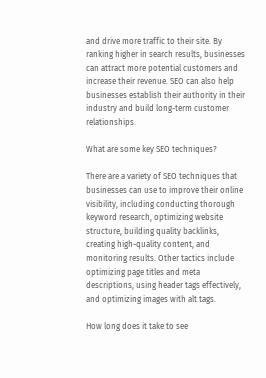and drive more traffic to their site. By ranking higher in search results, businesses can attract more potential customers and increase their revenue. SEO can also help businesses establish their authority in their industry and build long-term customer relationships.

What are some key SEO techniques?

There are a variety of SEO techniques that businesses can use to improve their online visibility, including conducting thorough keyword research, optimizing website structure, building quality backlinks, creating high-quality content, and monitoring results. Other tactics include optimizing page titles and meta descriptions, using header tags effectively, and optimizing images with alt tags.

How long does it take to see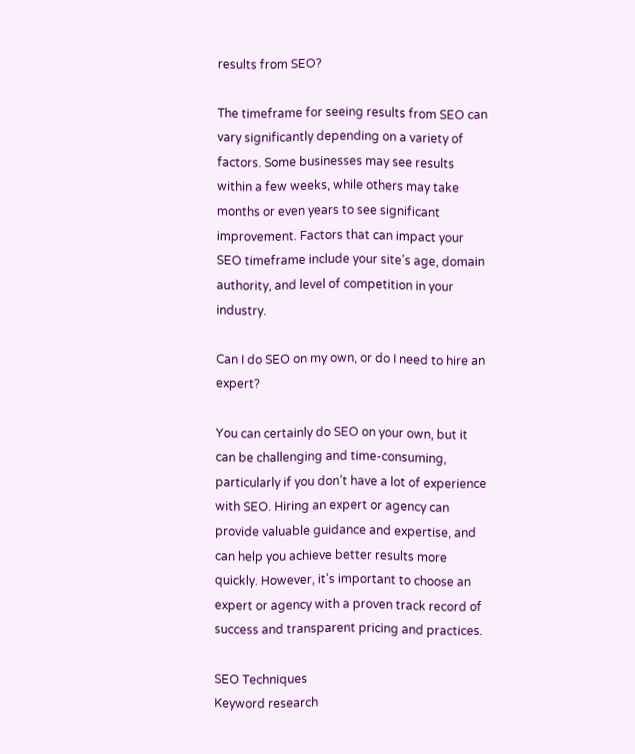results from SEO?

The timeframe for seeing results from SEO can vary significantly depending on a variety of factors. Some businesses may see results within a few weeks, while others may take months or even years to see significant improvement. Factors that can impact your SEO timeframe include your site’s age, domain authority, and level of competition in your industry.

Can I do SEO on my own, or do I need to hire an expert?

You can certainly do SEO on your own, but it can be challenging and time-consuming, particularly if you don’t have a lot of experience with SEO. Hiring an expert or agency can provide valuable guidance and expertise, and can help you achieve better results more quickly. However, it’s important to choose an expert or agency with a proven track record of success and transparent pricing and practices.

SEO Techniques
Keyword research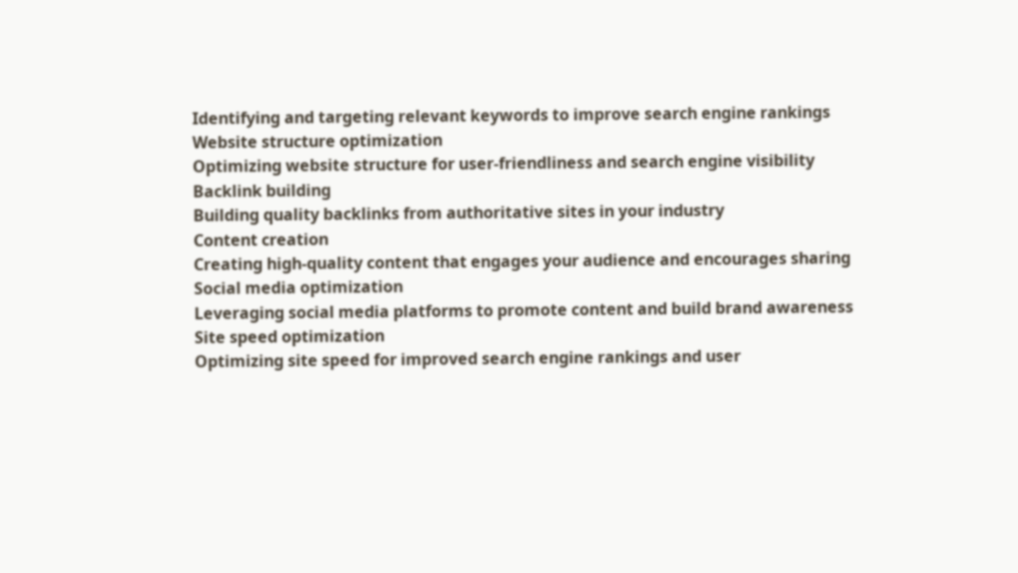Identifying and targeting relevant keywords to improve search engine rankings
Website structure optimization
Optimizing website structure for user-friendliness and search engine visibility
Backlink building
Building quality backlinks from authoritative sites in your industry
Content creation
Creating high-quality content that engages your audience and encourages sharing
Social media optimization
Leveraging social media platforms to promote content and build brand awareness
Site speed optimization
Optimizing site speed for improved search engine rankings and user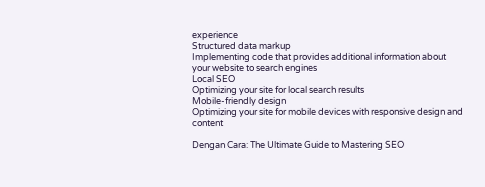experience
Structured data markup
Implementing code that provides additional information about your website to search engines
Local SEO
Optimizing your site for local search results
Mobile-friendly design
Optimizing your site for mobile devices with responsive design and content

Dengan Cara: The Ultimate Guide to Mastering SEO